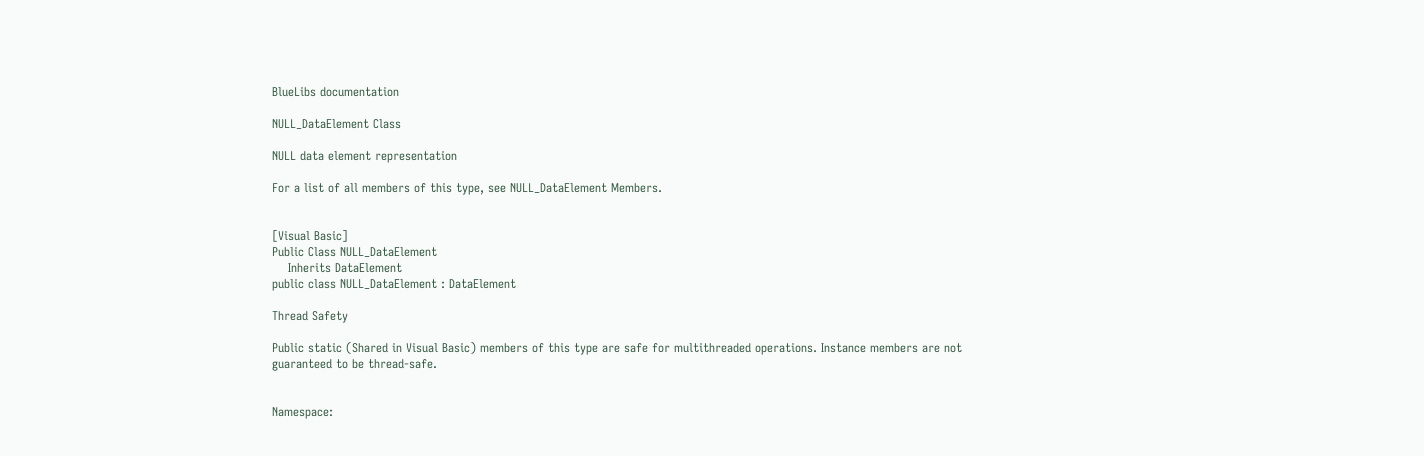BlueLibs documentation

NULL_DataElement Class

NULL data element representation

For a list of all members of this type, see NULL_DataElement Members.


[Visual Basic]
Public Class NULL_DataElement
    Inherits DataElement
public class NULL_DataElement : DataElement

Thread Safety

Public static (Shared in Visual Basic) members of this type are safe for multithreaded operations. Instance members are not guaranteed to be thread-safe.


Namespace: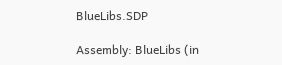BlueLibs.SDP

Assembly: BlueLibs (in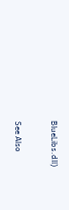BlueLibs.dll)

See Also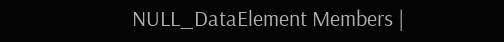NULL_DataElement Members |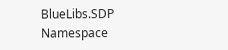BlueLibs.SDP Namespace